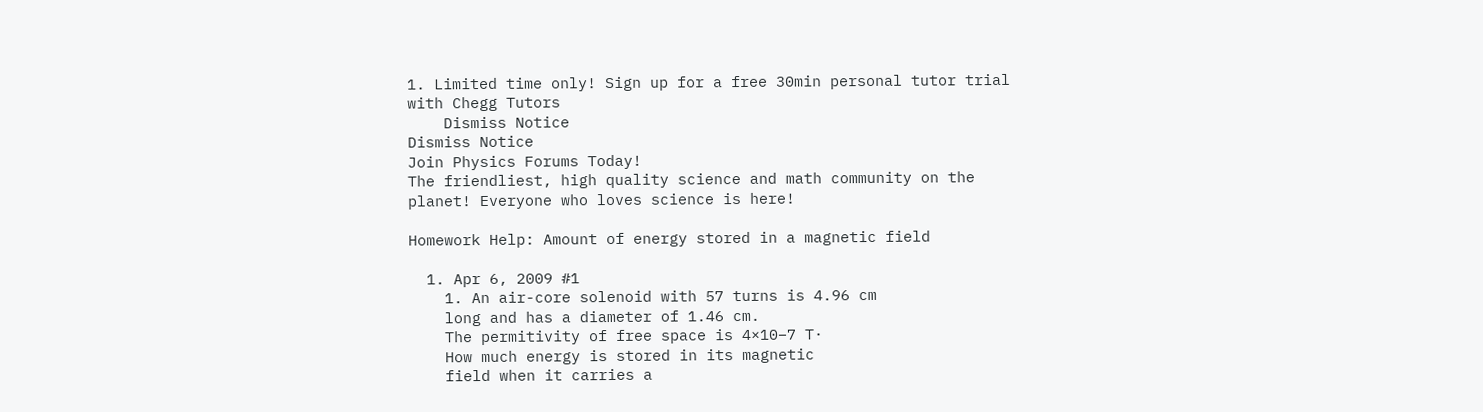1. Limited time only! Sign up for a free 30min personal tutor trial with Chegg Tutors
    Dismiss Notice
Dismiss Notice
Join Physics Forums Today!
The friendliest, high quality science and math community on the planet! Everyone who loves science is here!

Homework Help: Amount of energy stored in a magnetic field

  1. Apr 6, 2009 #1
    1. An air-core solenoid with 57 turns is 4.96 cm
    long and has a diameter of 1.46 cm.
    The permitivity of free space is 4×10−7 T·
    How much energy is stored in its magnetic
    field when it carries a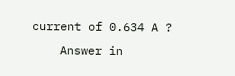current of 0.634 A ?
    Answer in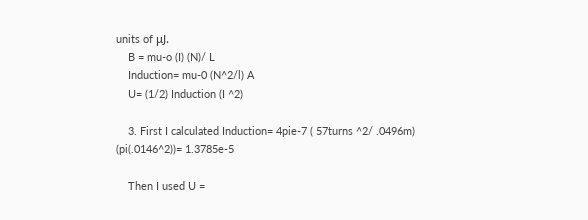units of μJ.
    B = mu-o (I) (N)/ L
    Induction= mu-0 (N^2/l) A
    U= (1/2) Induction (I ^2)

    3. First I calculated Induction= 4pie-7 ( 57turns ^2/ .0496m) (pi(.0146^2))= 1.3785e-5

    Then I used U =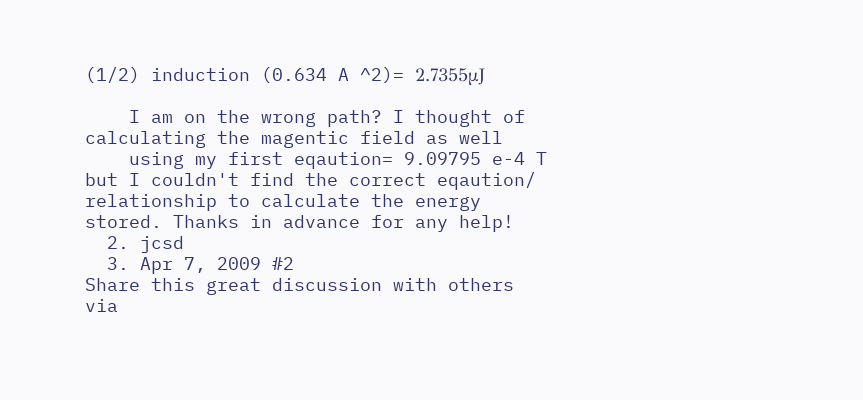(1/2) induction (0.634 A ^2)= 2.7355μJ

    I am on the wrong path? I thought of calculating the magentic field as well
    using my first eqaution= 9.09795 e-4 T but I couldn't find the correct eqaution/ relationship to calculate the energy stored. Thanks in advance for any help!
  2. jcsd
  3. Apr 7, 2009 #2
Share this great discussion with others via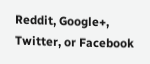Reddit, Google+, Twitter, or Facebook